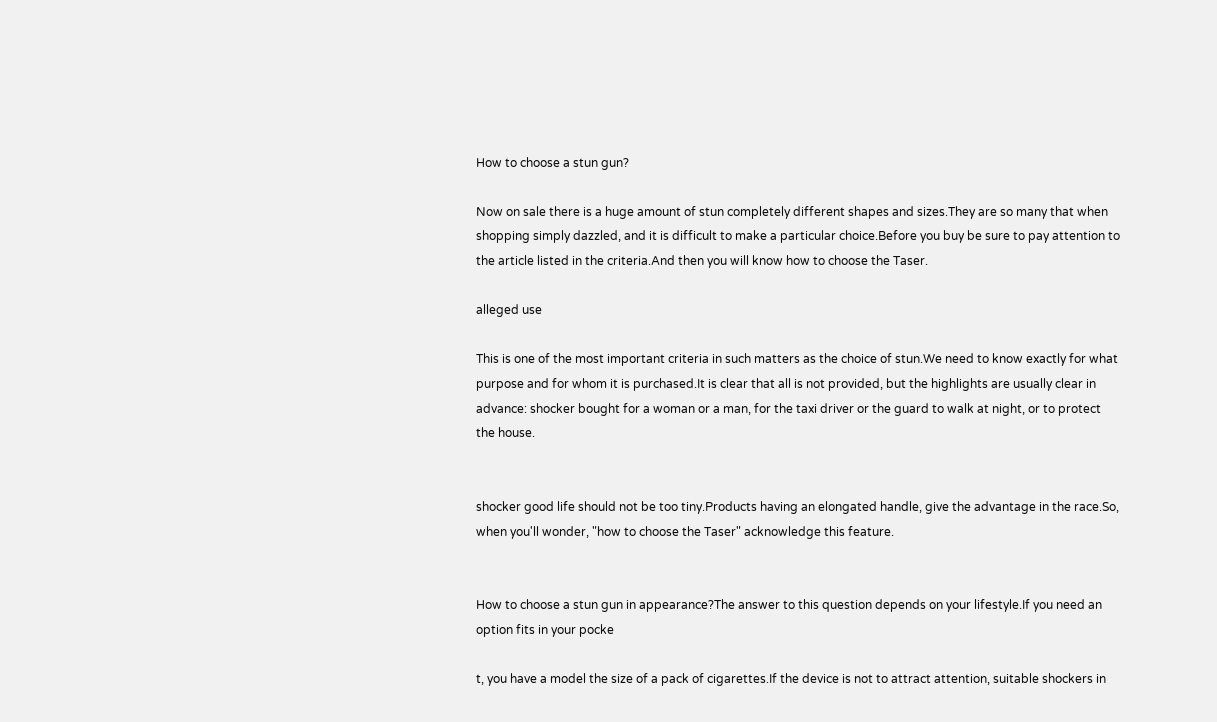How to choose a stun gun?

Now on sale there is a huge amount of stun completely different shapes and sizes.They are so many that when shopping simply dazzled, and it is difficult to make a particular choice.Before you buy be sure to pay attention to the article listed in the criteria.And then you will know how to choose the Taser.

alleged use

This is one of the most important criteria in such matters as the choice of stun.We need to know exactly for what purpose and for whom it is purchased.It is clear that all is not provided, but the highlights are usually clear in advance: shocker bought for a woman or a man, for the taxi driver or the guard to walk at night, or to protect the house.


shocker good life should not be too tiny.Products having an elongated handle, give the advantage in the race.So, when you'll wonder, "how to choose the Taser" acknowledge this feature.


How to choose a stun gun in appearance?The answer to this question depends on your lifestyle.If you need an option fits in your pocke

t, you have a model the size of a pack of cigarettes.If the device is not to attract attention, suitable shockers in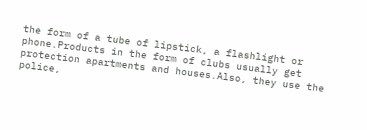the form of a tube of lipstick, a flashlight or phone.Products in the form of clubs usually get protection apartments and houses.Also, they use the police,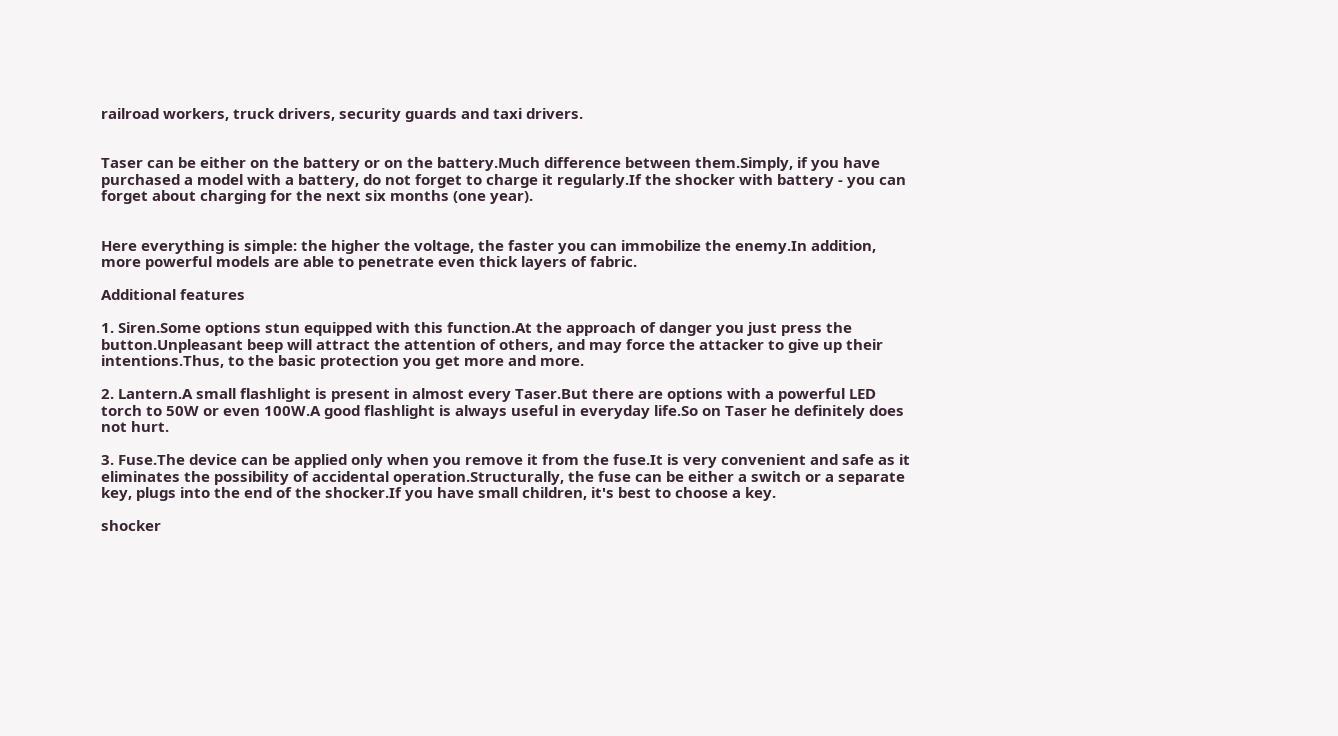railroad workers, truck drivers, security guards and taxi drivers.


Taser can be either on the battery or on the battery.Much difference between them.Simply, if you have purchased a model with a battery, do not forget to charge it regularly.If the shocker with battery - you can forget about charging for the next six months (one year).


Here everything is simple: the higher the voltage, the faster you can immobilize the enemy.In addition, more powerful models are able to penetrate even thick layers of fabric.

Additional features

1. Siren.Some options stun equipped with this function.At the approach of danger you just press the button.Unpleasant beep will attract the attention of others, and may force the attacker to give up their intentions.Thus, to the basic protection you get more and more.

2. Lantern.A small flashlight is present in almost every Taser.But there are options with a powerful LED torch to 50W or even 100W.A good flashlight is always useful in everyday life.So on Taser he definitely does not hurt.

3. Fuse.The device can be applied only when you remove it from the fuse.It is very convenient and safe as it eliminates the possibility of accidental operation.Structurally, the fuse can be either a switch or a separate key, plugs into the end of the shocker.If you have small children, it's best to choose a key.

shocker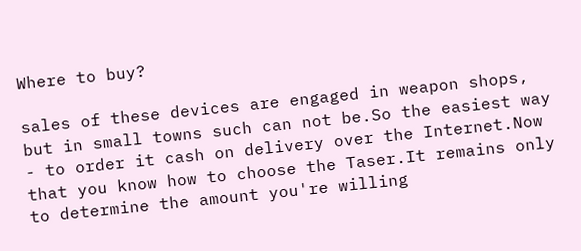Where to buy?

sales of these devices are engaged in weapon shops, but in small towns such can not be.So the easiest way - to order it cash on delivery over the Internet.Now that you know how to choose the Taser.It remains only to determine the amount you're willing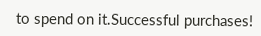to spend on it.Successful purchases!